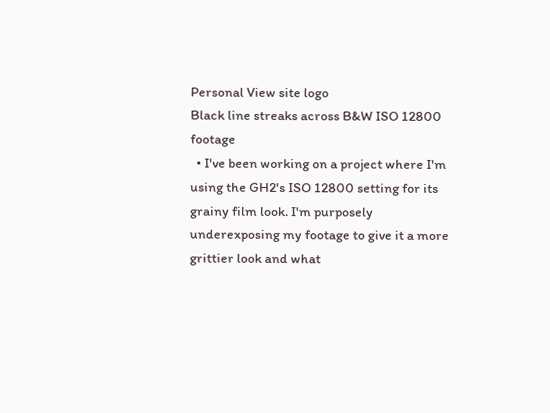Personal View site logo
Black line streaks across B&W ISO 12800 footage
  • I've been working on a project where I'm using the GH2's ISO 12800 setting for its grainy film look. I'm purposely underexposing my footage to give it a more grittier look and what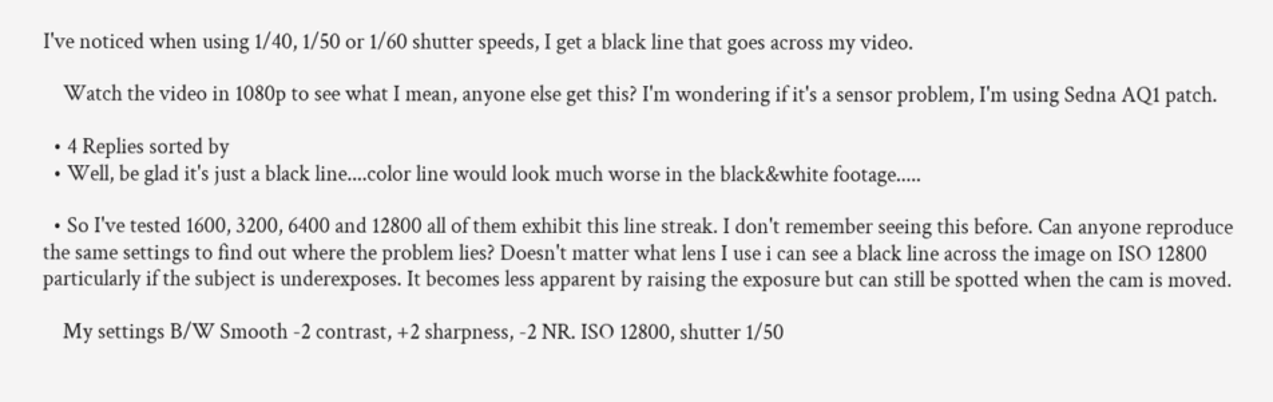I've noticed when using 1/40, 1/50 or 1/60 shutter speeds, I get a black line that goes across my video.

    Watch the video in 1080p to see what I mean, anyone else get this? I'm wondering if it's a sensor problem, I'm using Sedna AQ1 patch.

  • 4 Replies sorted by
  • Well, be glad it's just a black line....color line would look much worse in the black&white footage.....

  • So I've tested 1600, 3200, 6400 and 12800 all of them exhibit this line streak. I don't remember seeing this before. Can anyone reproduce the same settings to find out where the problem lies? Doesn't matter what lens I use i can see a black line across the image on ISO 12800 particularly if the subject is underexposes. It becomes less apparent by raising the exposure but can still be spotted when the cam is moved.

    My settings B/W Smooth -2 contrast, +2 sharpness, -2 NR. ISO 12800, shutter 1/50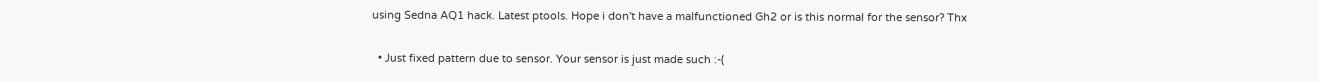using Sedna AQ1 hack. Latest ptools. Hope i don't have a malfunctioned Gh2 or is this normal for the sensor? Thx

  • Just fixed pattern due to sensor. Your sensor is just made such :-(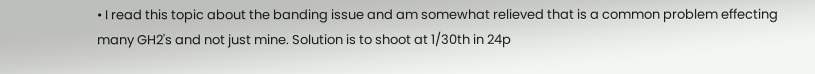• I read this topic about the banding issue and am somewhat relieved that is a common problem effecting many GH2's and not just mine. Solution is to shoot at 1/30th in 24p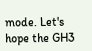mode. Let's hope the GH3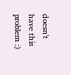doesn't have this problem :)